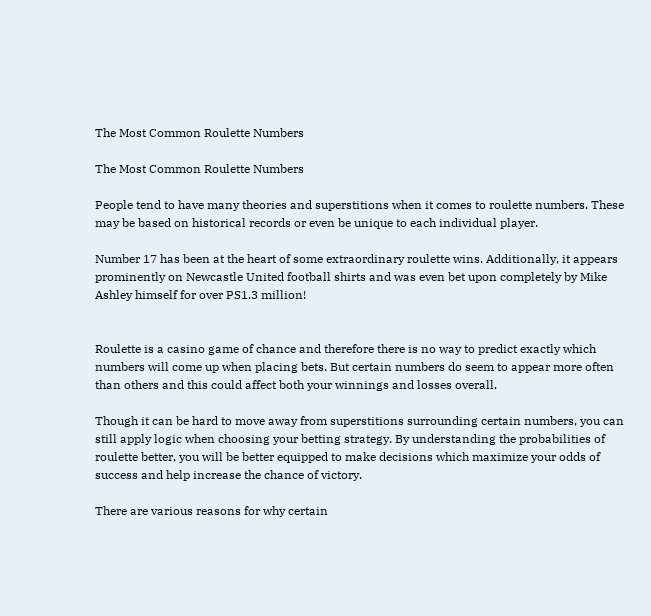The Most Common Roulette Numbers

The Most Common Roulette Numbers

People tend to have many theories and superstitions when it comes to roulette numbers. These may be based on historical records or even be unique to each individual player.

Number 17 has been at the heart of some extraordinary roulette wins. Additionally, it appears prominently on Newcastle United football shirts and was even bet upon completely by Mike Ashley himself for over PS1.3 million!


Roulette is a casino game of chance and therefore there is no way to predict exactly which numbers will come up when placing bets. But certain numbers do seem to appear more often than others and this could affect both your winnings and losses overall.

Though it can be hard to move away from superstitions surrounding certain numbers, you can still apply logic when choosing your betting strategy. By understanding the probabilities of roulette better, you will be better equipped to make decisions which maximize your odds of success and help increase the chance of victory.

There are various reasons for why certain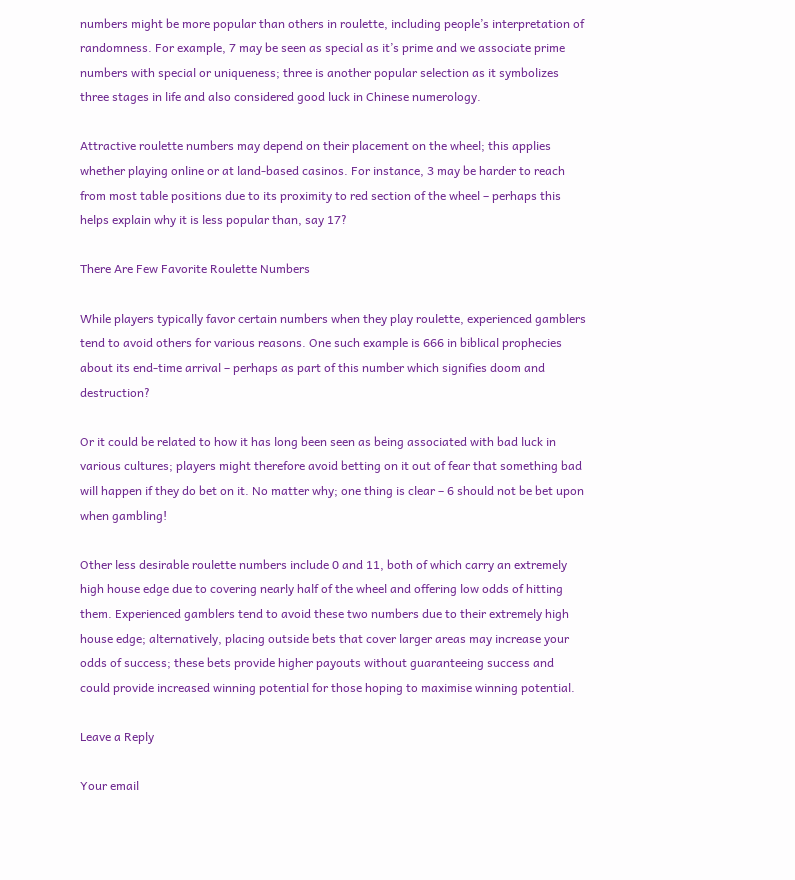numbers might be more popular than others in roulette, including people’s interpretation of randomness. For example, 7 may be seen as special as it’s prime and we associate prime numbers with special or uniqueness; three is another popular selection as it symbolizes three stages in life and also considered good luck in Chinese numerology.

Attractive roulette numbers may depend on their placement on the wheel; this applies whether playing online or at land-based casinos. For instance, 3 may be harder to reach from most table positions due to its proximity to red section of the wheel – perhaps this helps explain why it is less popular than, say 17?

There Are Few Favorite Roulette Numbers

While players typically favor certain numbers when they play roulette, experienced gamblers tend to avoid others for various reasons. One such example is 666 in biblical prophecies about its end-time arrival – perhaps as part of this number which signifies doom and destruction?

Or it could be related to how it has long been seen as being associated with bad luck in various cultures; players might therefore avoid betting on it out of fear that something bad will happen if they do bet on it. No matter why; one thing is clear – 6 should not be bet upon when gambling!

Other less desirable roulette numbers include 0 and 11, both of which carry an extremely high house edge due to covering nearly half of the wheel and offering low odds of hitting them. Experienced gamblers tend to avoid these two numbers due to their extremely high house edge; alternatively, placing outside bets that cover larger areas may increase your odds of success; these bets provide higher payouts without guaranteeing success and could provide increased winning potential for those hoping to maximise winning potential.

Leave a Reply

Your email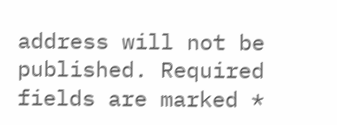address will not be published. Required fields are marked *